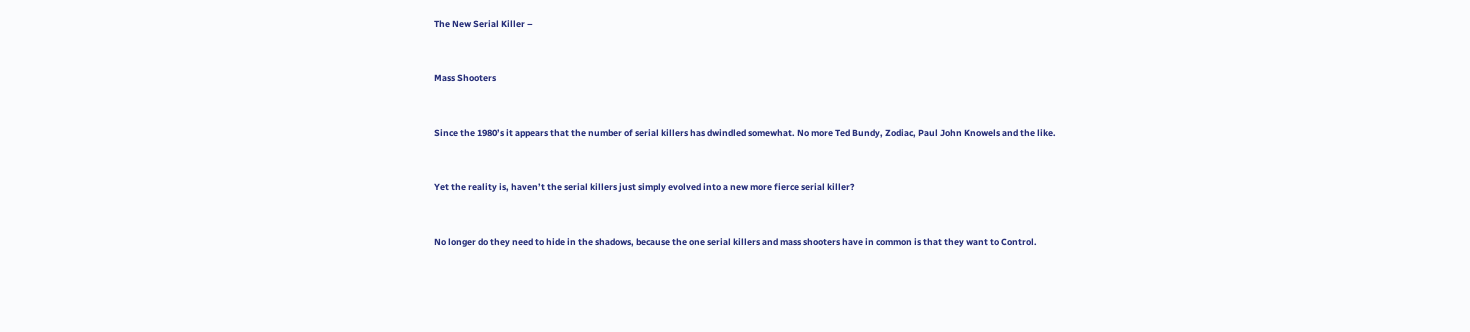The New Serial Killer –


Mass Shooters


Since the 1980’s it appears that the number of serial killers has dwindled somewhat. No more Ted Bundy, Zodiac, Paul John Knowels and the like.


Yet the reality is, haven’t the serial killers just simply evolved into a new more fierce serial killer?


No longer do they need to hide in the shadows, because the one serial killers and mass shooters have in common is that they want to Control.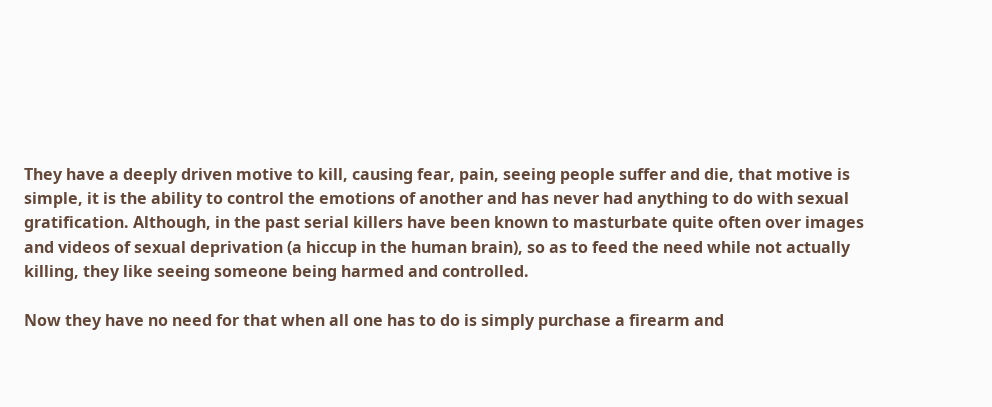They have a deeply driven motive to kill, causing fear, pain, seeing people suffer and die, that motive is simple, it is the ability to control the emotions of another and has never had anything to do with sexual gratification. Although, in the past serial killers have been known to masturbate quite often over images and videos of sexual deprivation (a hiccup in the human brain), so as to feed the need while not actually killing, they like seeing someone being harmed and controlled.

Now they have no need for that when all one has to do is simply purchase a firearm and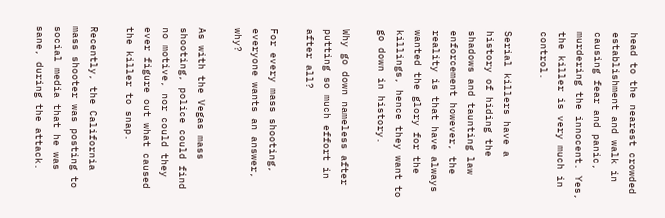head to the nearest crowded establishment and walk in causing fear and panic, murdering the innocent. Yes, the killer is very much in control.

Serial killers have a history of hiding the shadows and taunting law enforcement however, the reality is that have always wanted the glory for the killings, hence they want to go down in history.

Why go down nameless after putting so much effort in after all?

For every mass shooting, everyone wants an answer, why?

As with the Vegas mass shooting, police could find no motive, nor could they ever figure out what caused the killer to snap.

Recently, the California mass shooter was posting to social media that he was sane, during the attack.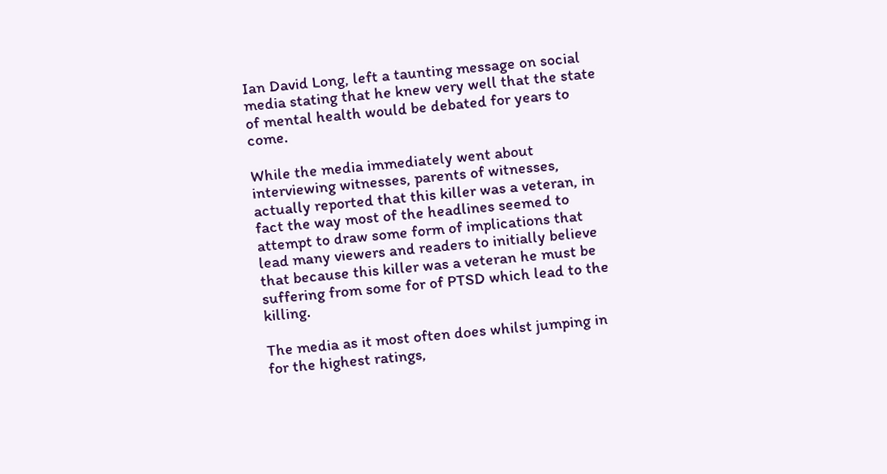Ian David Long, left a taunting message on social media stating that he knew very well that the state of mental health would be debated for years to come.

While the media immediately went about interviewing witnesses, parents of witnesses, actually reported that this killer was a veteran, in fact the way most of the headlines seemed to attempt to draw some form of implications that lead many viewers and readers to initially believe that because this killer was a veteran he must be suffering from some for of PTSD which lead to the killing.

The media as it most often does whilst jumping in for the highest ratings,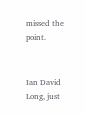missed the point.


Ian David Long, just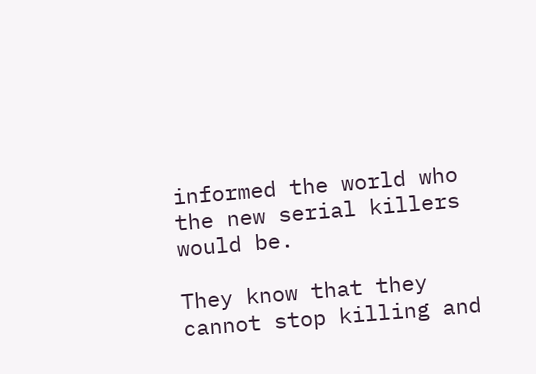informed the world who the new serial killers would be.

They know that they cannot stop killing and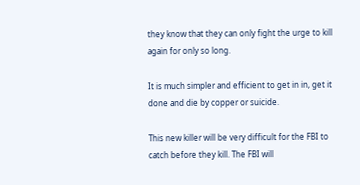they know that they can only fight the urge to kill again for only so long.

It is much simpler and efficient to get in in, get it done and die by copper or suicide.

This new killer will be very difficult for the FBI to catch before they kill. The FBI will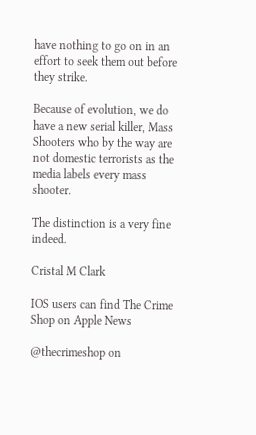have nothing to go on in an effort to seek them out before they strike.

Because of evolution, we do have a new serial killer, Mass Shooters who by the way are not domestic terrorists as the media labels every mass shooter.

The distinction is a very fine indeed.

Cristal M Clark

IOS users can find The Crime Shop on Apple News

@thecrimeshop on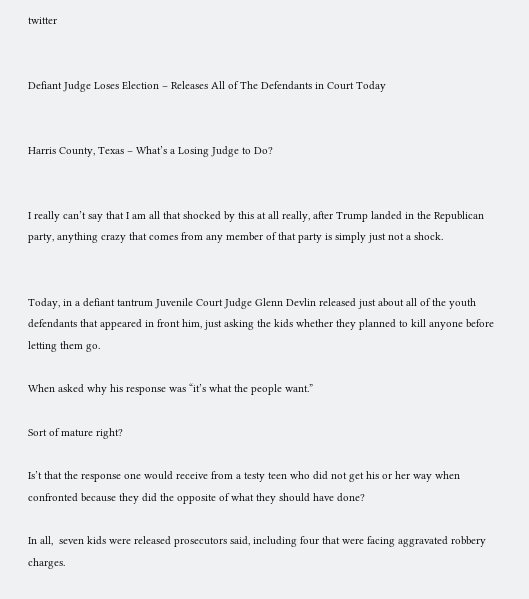twitter


Defiant Judge Loses Election – Releases All of The Defendants in Court Today


Harris County, Texas – What’s a Losing Judge to Do?


I really can’t say that I am all that shocked by this at all really, after Trump landed in the Republican party, anything crazy that comes from any member of that party is simply just not a shock.


Today, in a defiant tantrum Juvenile Court Judge Glenn Devlin released just about all of the youth defendants that appeared in front him, just asking the kids whether they planned to kill anyone before letting them go.

When asked why his response was “it’s what the people want.”

Sort of mature right?

Is’t that the response one would receive from a testy teen who did not get his or her way when confronted because they did the opposite of what they should have done?

In all,  seven kids were released prosecutors said, including four that were facing aggravated robbery charges.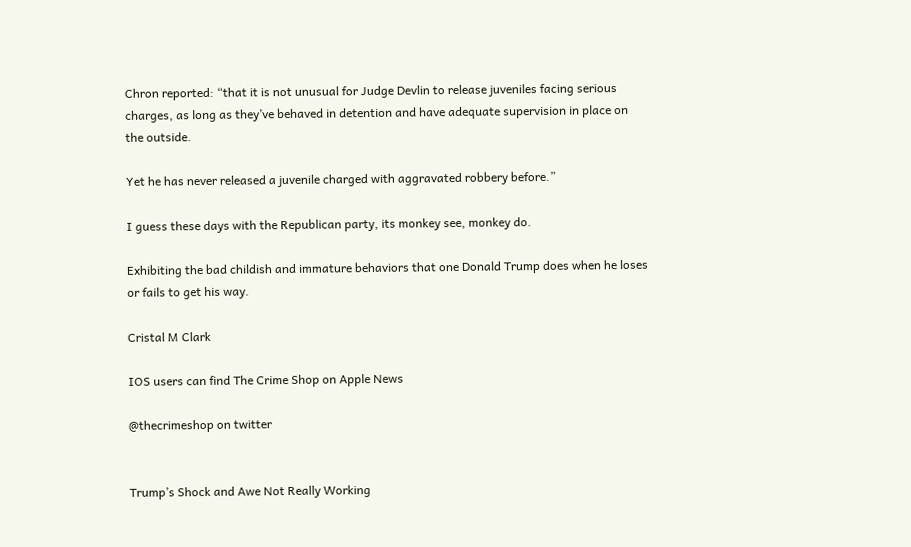Chron reported: “that it is not unusual for Judge Devlin to release juveniles facing serious charges, as long as they’ve behaved in detention and have adequate supervision in place on the outside.

Yet he has never released a juvenile charged with aggravated robbery before.”

I guess these days with the Republican party, its monkey see, monkey do.

Exhibiting the bad childish and immature behaviors that one Donald Trump does when he loses or fails to get his way.

Cristal M Clark

IOS users can find The Crime Shop on Apple News

@thecrimeshop on twitter


Trump’s Shock and Awe Not Really Working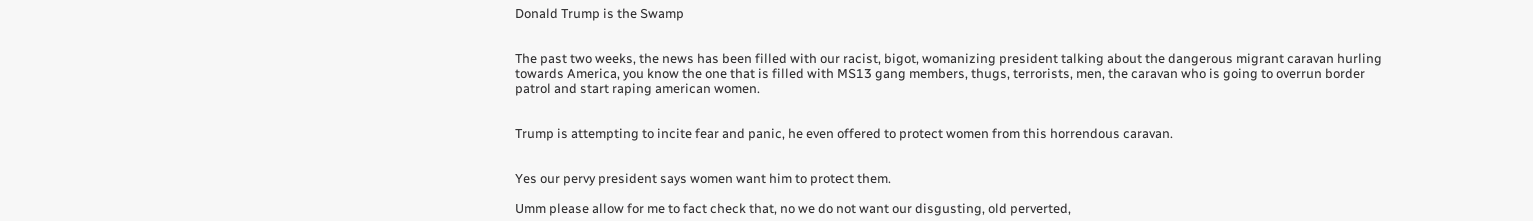Donald Trump is the Swamp


The past two weeks, the news has been filled with our racist, bigot, womanizing president talking about the dangerous migrant caravan hurling towards America, you know the one that is filled with MS13 gang members, thugs, terrorists, men, the caravan who is going to overrun border patrol and start raping american women.


Trump is attempting to incite fear and panic, he even offered to protect women from this horrendous caravan.


Yes our pervy president says women want him to protect them.

Umm please allow for me to fact check that, no we do not want our disgusting, old perverted,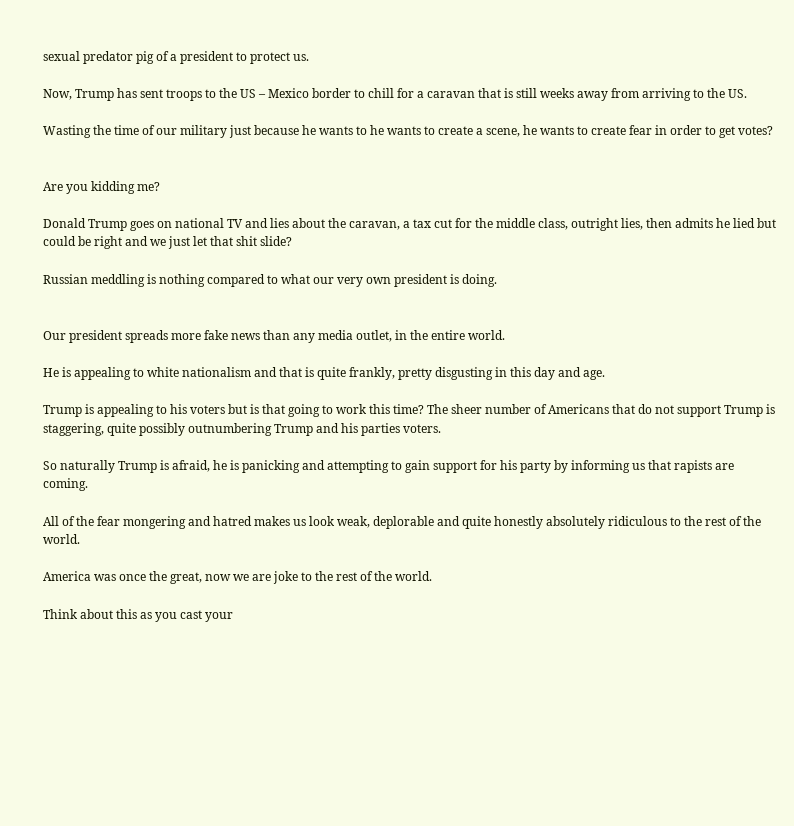sexual predator pig of a president to protect us.

Now, Trump has sent troops to the US – Mexico border to chill for a caravan that is still weeks away from arriving to the US.

Wasting the time of our military just because he wants to he wants to create a scene, he wants to create fear in order to get votes?


Are you kidding me?

Donald Trump goes on national TV and lies about the caravan, a tax cut for the middle class, outright lies, then admits he lied but could be right and we just let that shit slide?

Russian meddling is nothing compared to what our very own president is doing.


Our president spreads more fake news than any media outlet, in the entire world.

He is appealing to white nationalism and that is quite frankly, pretty disgusting in this day and age.

Trump is appealing to his voters but is that going to work this time? The sheer number of Americans that do not support Trump is staggering, quite possibly outnumbering Trump and his parties voters.

So naturally Trump is afraid, he is panicking and attempting to gain support for his party by informing us that rapists are coming.

All of the fear mongering and hatred makes us look weak, deplorable and quite honestly absolutely ridiculous to the rest of the world.

America was once the great, now we are joke to the rest of the world.

Think about this as you cast your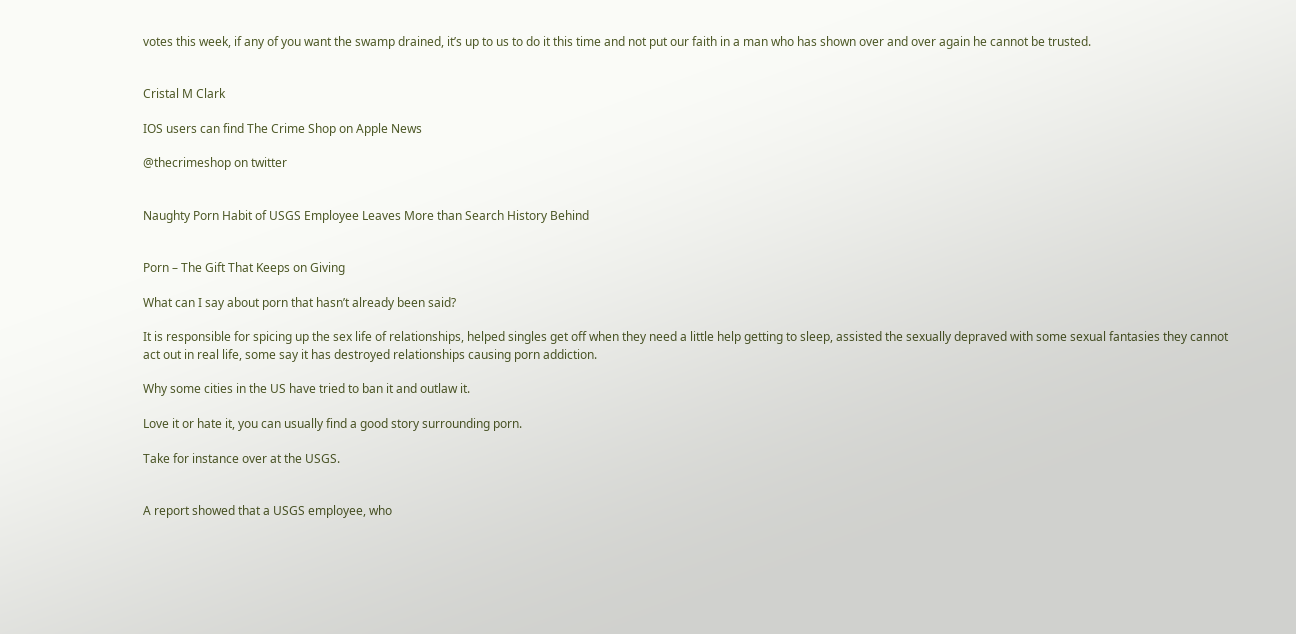votes this week, if any of you want the swamp drained, it’s up to us to do it this time and not put our faith in a man who has shown over and over again he cannot be trusted.


Cristal M Clark

IOS users can find The Crime Shop on Apple News

@thecrimeshop on twitter


Naughty Porn Habit of USGS Employee Leaves More than Search History Behind


Porn – The Gift That Keeps on Giving

What can I say about porn that hasn’t already been said?

It is responsible for spicing up the sex life of relationships, helped singles get off when they need a little help getting to sleep, assisted the sexually depraved with some sexual fantasies they cannot act out in real life, some say it has destroyed relationships causing porn addiction.

Why some cities in the US have tried to ban it and outlaw it.

Love it or hate it, you can usually find a good story surrounding porn.

Take for instance over at the USGS.


A report showed that a USGS employee, who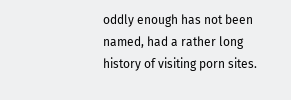oddly enough has not been named, had a rather long history of visiting porn sites.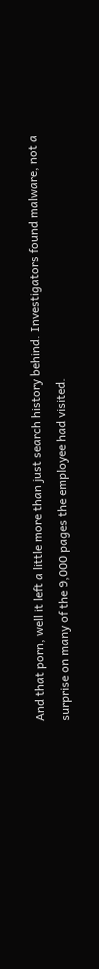And that porn, well it left a little more than just search history behind. Investigators found malware, not a surprise on many of the 9,000 pages the employee had visited.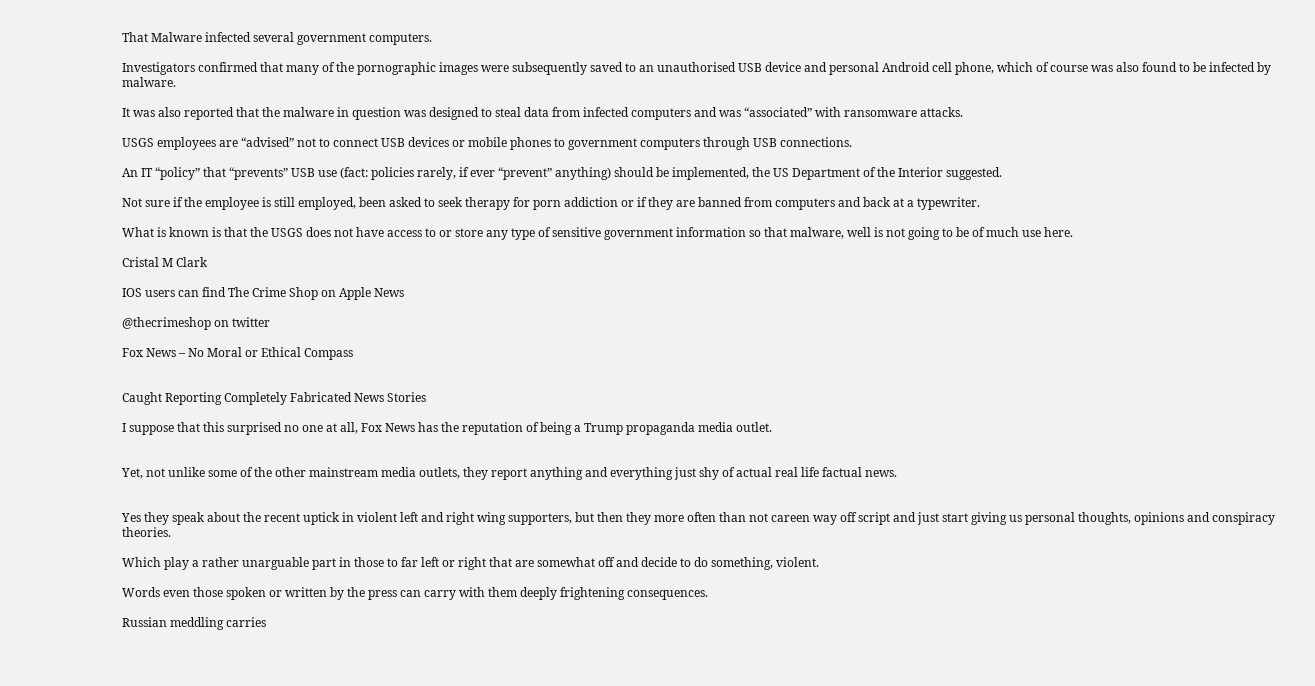That Malware infected several government computers.

Investigators confirmed that many of the pornographic images were subsequently saved to an unauthorised USB device and personal Android cell phone, which of course was also found to be infected by malware.

It was also reported that the malware in question was designed to steal data from infected computers and was “associated” with ransomware attacks.

USGS employees are “advised” not to connect USB devices or mobile phones to government computers through USB connections.

An IT “policy” that “prevents” USB use (fact: policies rarely, if ever “prevent” anything) should be implemented, the US Department of the Interior suggested.

Not sure if the employee is still employed, been asked to seek therapy for porn addiction or if they are banned from computers and back at a typewriter.

What is known is that the USGS does not have access to or store any type of sensitive government information so that malware, well is not going to be of much use here.

Cristal M Clark

IOS users can find The Crime Shop on Apple News

@thecrimeshop on twitter

Fox News – No Moral or Ethical Compass


Caught Reporting Completely Fabricated News Stories

I suppose that this surprised no one at all, Fox News has the reputation of being a Trump propaganda media outlet.


Yet, not unlike some of the other mainstream media outlets, they report anything and everything just shy of actual real life factual news.


Yes they speak about the recent uptick in violent left and right wing supporters, but then they more often than not careen way off script and just start giving us personal thoughts, opinions and conspiracy theories.

Which play a rather unarguable part in those to far left or right that are somewhat off and decide to do something, violent.

Words even those spoken or written by the press can carry with them deeply frightening consequences.

Russian meddling carries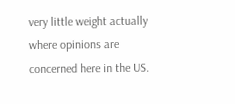very little weight actually where opinions are concerned here in the US.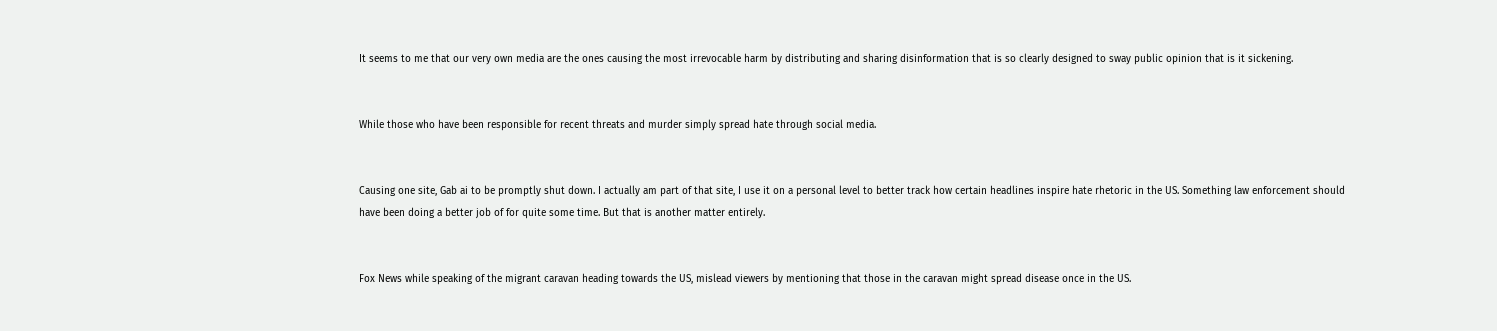It seems to me that our very own media are the ones causing the most irrevocable harm by distributing and sharing disinformation that is so clearly designed to sway public opinion that is it sickening.


While those who have been responsible for recent threats and murder simply spread hate through social media.


Causing one site, Gab ai to be promptly shut down. I actually am part of that site, I use it on a personal level to better track how certain headlines inspire hate rhetoric in the US. Something law enforcement should have been doing a better job of for quite some time. But that is another matter entirely.


Fox News while speaking of the migrant caravan heading towards the US, mislead viewers by mentioning that those in the caravan might spread disease once in the US.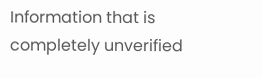Information that is completely unverified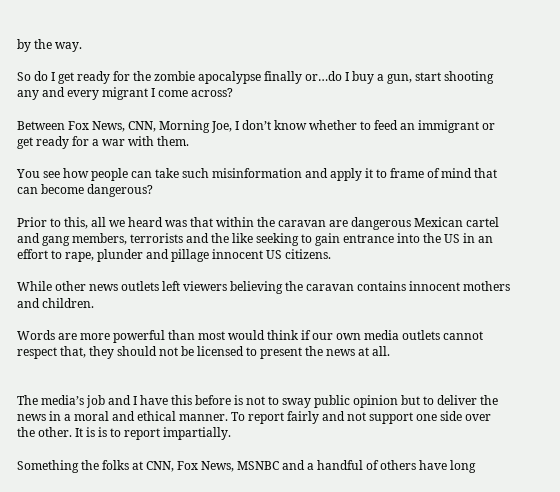by the way.

So do I get ready for the zombie apocalypse finally or…do I buy a gun, start shooting any and every migrant I come across?

Between Fox News, CNN, Morning Joe, I don’t know whether to feed an immigrant or get ready for a war with them.

You see how people can take such misinformation and apply it to frame of mind that can become dangerous?

Prior to this, all we heard was that within the caravan are dangerous Mexican cartel and gang members, terrorists and the like seeking to gain entrance into the US in an effort to rape, plunder and pillage innocent US citizens.

While other news outlets left viewers believing the caravan contains innocent mothers and children.

Words are more powerful than most would think if our own media outlets cannot respect that, they should not be licensed to present the news at all.


The media’s job and I have this before is not to sway public opinion but to deliver the news in a moral and ethical manner. To report fairly and not support one side over the other. It is is to report impartially.

Something the folks at CNN, Fox News, MSNBC and a handful of others have long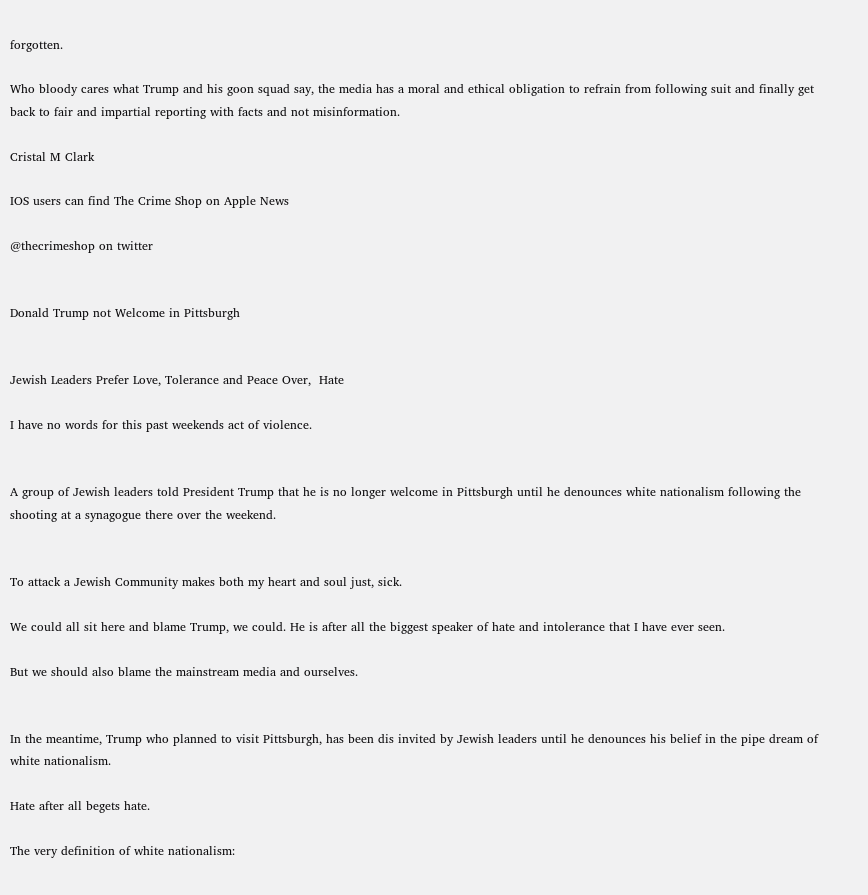forgotten.

Who bloody cares what Trump and his goon squad say, the media has a moral and ethical obligation to refrain from following suit and finally get back to fair and impartial reporting with facts and not misinformation.

Cristal M Clark

IOS users can find The Crime Shop on Apple News

@thecrimeshop on twitter


Donald Trump not Welcome in Pittsburgh


Jewish Leaders Prefer Love, Tolerance and Peace Over,  Hate

I have no words for this past weekends act of violence.


A group of Jewish leaders told President Trump that he is no longer welcome in Pittsburgh until he denounces white nationalism following the shooting at a synagogue there over the weekend.


To attack a Jewish Community makes both my heart and soul just, sick.

We could all sit here and blame Trump, we could. He is after all the biggest speaker of hate and intolerance that I have ever seen.

But we should also blame the mainstream media and ourselves.


In the meantime, Trump who planned to visit Pittsburgh, has been dis invited by Jewish leaders until he denounces his belief in the pipe dream of white nationalism.

Hate after all begets hate.

The very definition of white nationalism: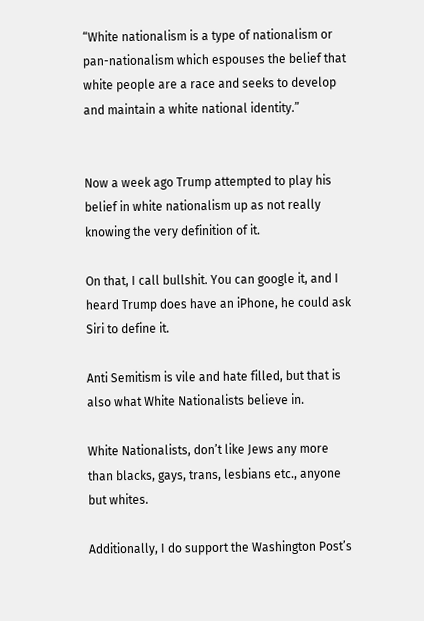“White nationalism is a type of nationalism or pan-nationalism which espouses the belief that white people are a race and seeks to develop and maintain a white national identity.”


Now a week ago Trump attempted to play his belief in white nationalism up as not really knowing the very definition of it.

On that, I call bullshit. You can google it, and I heard Trump does have an iPhone, he could ask Siri to define it.

Anti Semitism is vile and hate filled, but that is also what White Nationalists believe in.

White Nationalists, don’t like Jews any more than blacks, gays, trans, lesbians etc., anyone but whites.

Additionally, I do support the Washington Post’s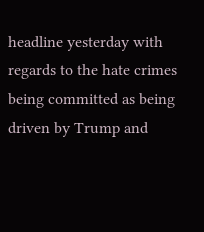headline yesterday with regards to the hate crimes being committed as being driven by Trump and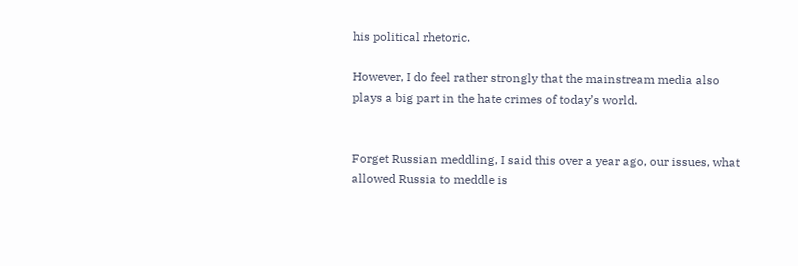his political rhetoric.

However, I do feel rather strongly that the mainstream media also plays a big part in the hate crimes of today’s world.


Forget Russian meddling, I said this over a year ago, our issues, what allowed Russia to meddle is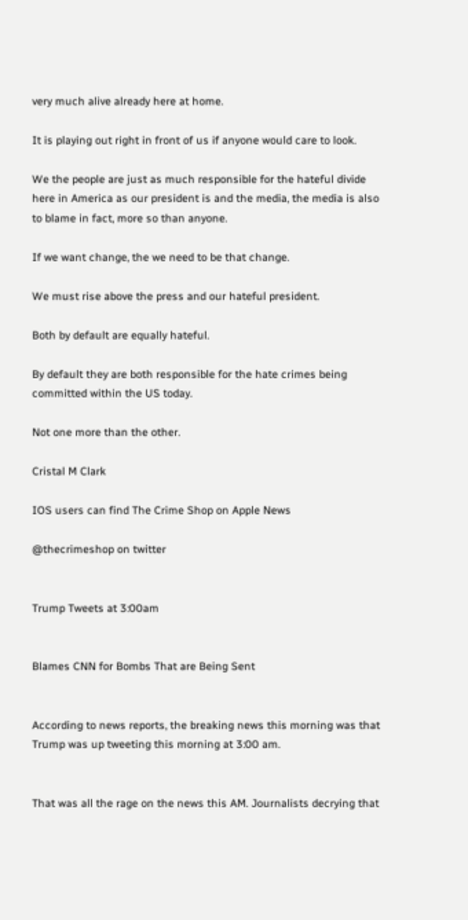very much alive already here at home.

It is playing out right in front of us if anyone would care to look.

We the people are just as much responsible for the hateful divide here in America as our president is and the media, the media is also to blame in fact, more so than anyone.

If we want change, the we need to be that change.

We must rise above the press and our hateful president.

Both by default are equally hateful.

By default they are both responsible for the hate crimes being committed within the US today.

Not one more than the other.

Cristal M Clark

IOS users can find The Crime Shop on Apple News

@thecrimeshop on twitter


Trump Tweets at 3:00am


Blames CNN for Bombs That are Being Sent


According to news reports, the breaking news this morning was that Trump was up tweeting this morning at 3:00 am.


That was all the rage on the news this AM. Journalists decrying that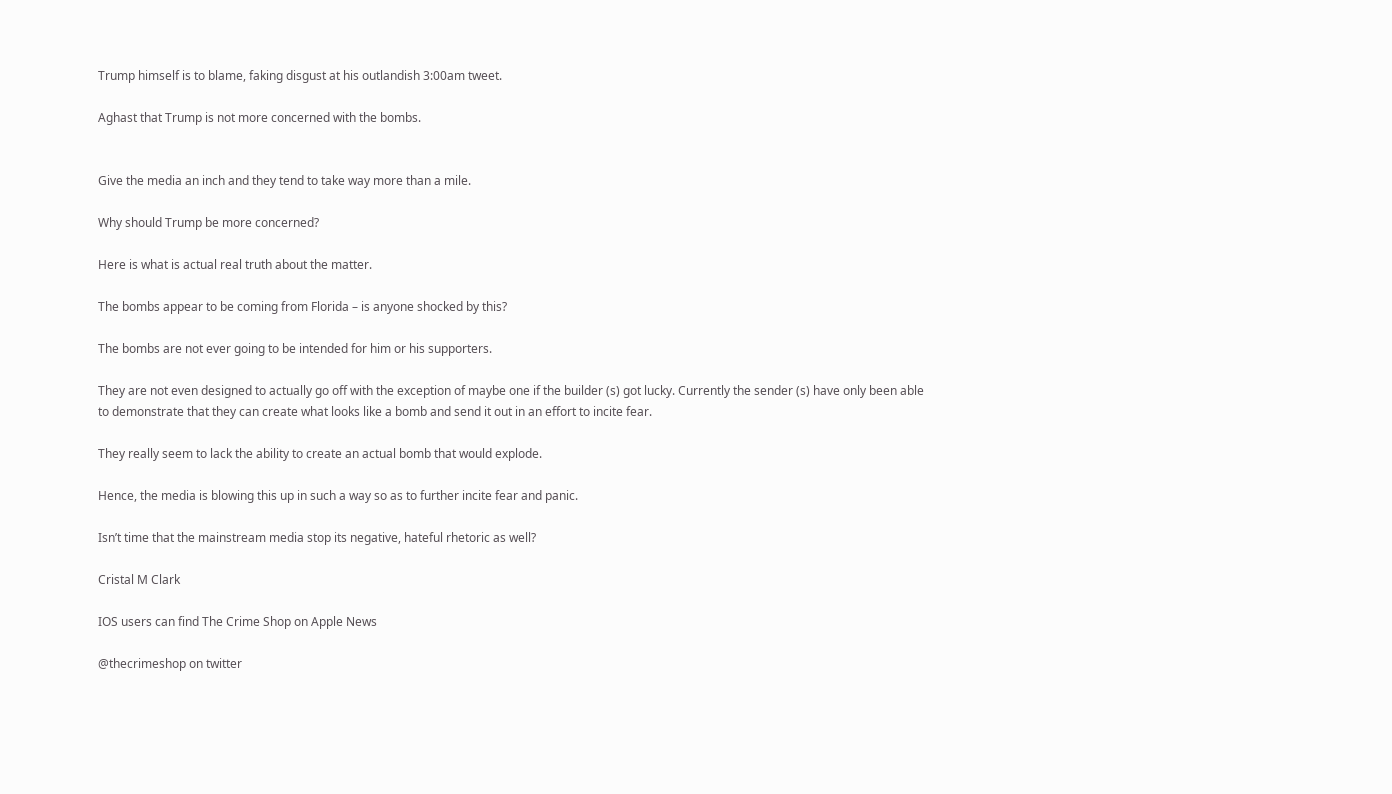Trump himself is to blame, faking disgust at his outlandish 3:00am tweet.

Aghast that Trump is not more concerned with the bombs.


Give the media an inch and they tend to take way more than a mile.

Why should Trump be more concerned?

Here is what is actual real truth about the matter.

The bombs appear to be coming from Florida – is anyone shocked by this?

The bombs are not ever going to be intended for him or his supporters.

They are not even designed to actually go off with the exception of maybe one if the builder (s) got lucky. Currently the sender (s) have only been able to demonstrate that they can create what looks like a bomb and send it out in an effort to incite fear.

They really seem to lack the ability to create an actual bomb that would explode.

Hence, the media is blowing this up in such a way so as to further incite fear and panic.

Isn’t time that the mainstream media stop its negative, hateful rhetoric as well?

Cristal M Clark

IOS users can find The Crime Shop on Apple News

@thecrimeshop on twitter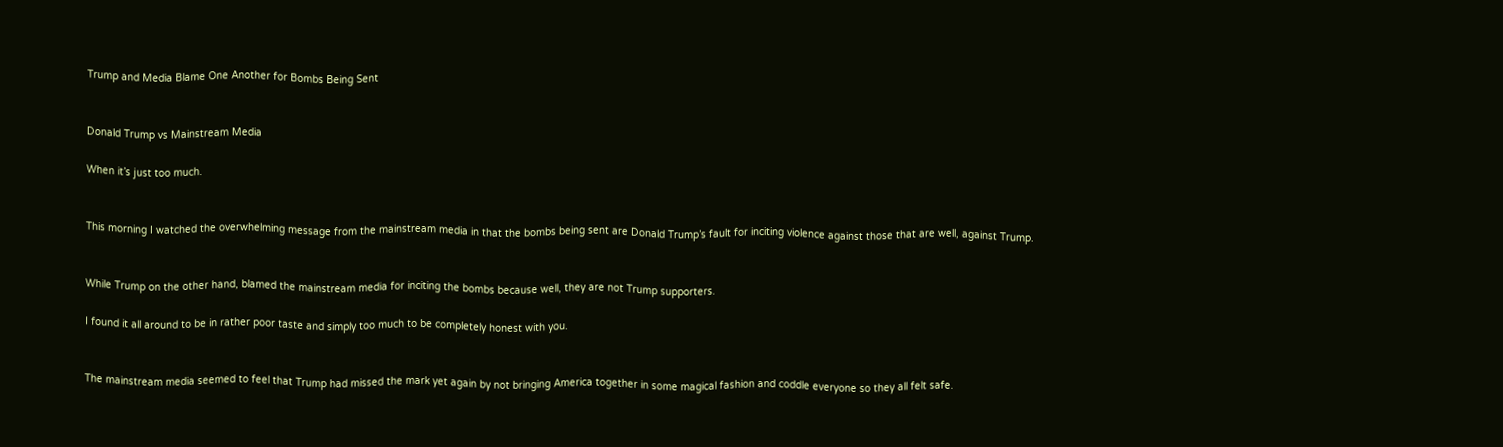Trump and Media Blame One Another for Bombs Being Sent


Donald Trump vs Mainstream Media

When it’s just too much.


This morning I watched the overwhelming message from the mainstream media in that the bombs being sent are Donald Trump’s fault for inciting violence against those that are well, against Trump.


While Trump on the other hand, blamed the mainstream media for inciting the bombs because well, they are not Trump supporters.

I found it all around to be in rather poor taste and simply too much to be completely honest with you.


The mainstream media seemed to feel that Trump had missed the mark yet again by not bringing America together in some magical fashion and coddle everyone so they all felt safe.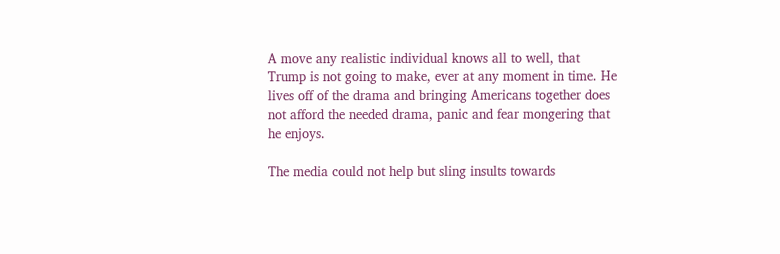A move any realistic individual knows all to well, that Trump is not going to make, ever at any moment in time. He lives off of the drama and bringing Americans together does not afford the needed drama, panic and fear mongering that he enjoys.

The media could not help but sling insults towards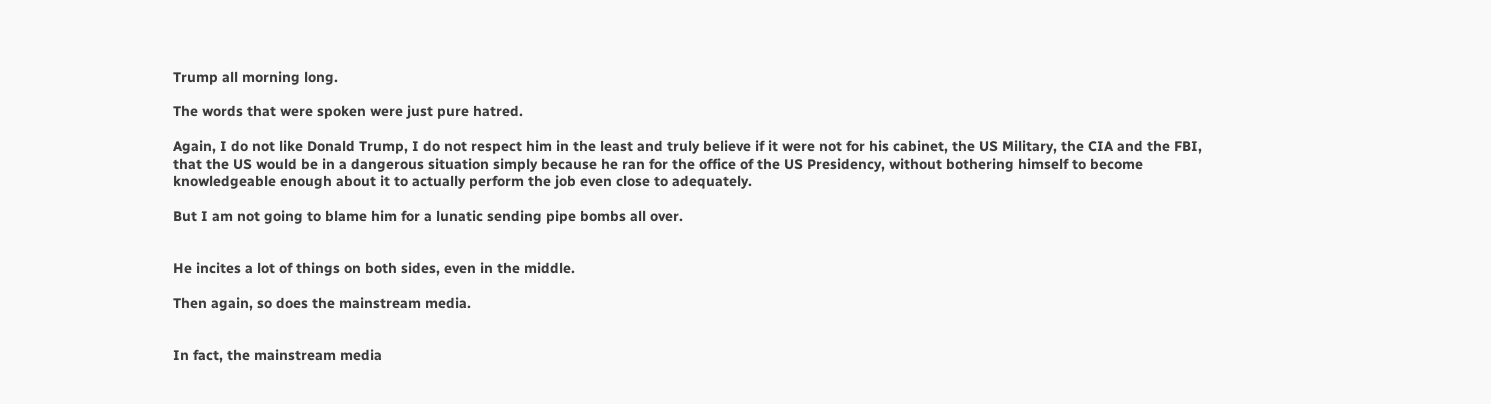Trump all morning long.

The words that were spoken were just pure hatred.

Again, I do not like Donald Trump, I do not respect him in the least and truly believe if it were not for his cabinet, the US Military, the CIA and the FBI, that the US would be in a dangerous situation simply because he ran for the office of the US Presidency, without bothering himself to become knowledgeable enough about it to actually perform the job even close to adequately.

But I am not going to blame him for a lunatic sending pipe bombs all over.


He incites a lot of things on both sides, even in the middle.

Then again, so does the mainstream media.


In fact, the mainstream media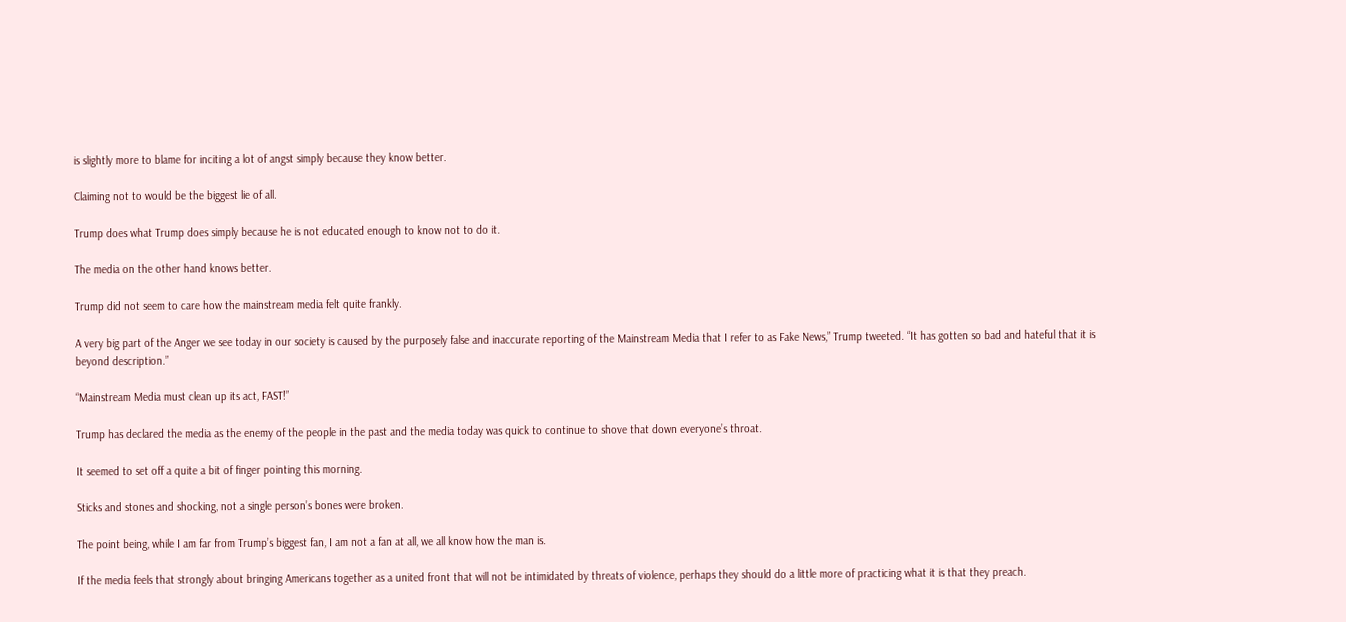is slightly more to blame for inciting a lot of angst simply because they know better.

Claiming not to would be the biggest lie of all.

Trump does what Trump does simply because he is not educated enough to know not to do it.

The media on the other hand knows better.

Trump did not seem to care how the mainstream media felt quite frankly.

A very big part of the Anger we see today in our society is caused by the purposely false and inaccurate reporting of the Mainstream Media that I refer to as Fake News,” Trump tweeted. “It has gotten so bad and hateful that it is beyond description.”

“Mainstream Media must clean up its act, FAST!”

Trump has declared the media as the enemy of the people in the past and the media today was quick to continue to shove that down everyone’s throat.

It seemed to set off a quite a bit of finger pointing this morning.

Sticks and stones and shocking, not a single person’s bones were broken.

The point being, while I am far from Trump’s biggest fan, I am not a fan at all, we all know how the man is.

If the media feels that strongly about bringing Americans together as a united front that will not be intimidated by threats of violence, perhaps they should do a little more of practicing what it is that they preach.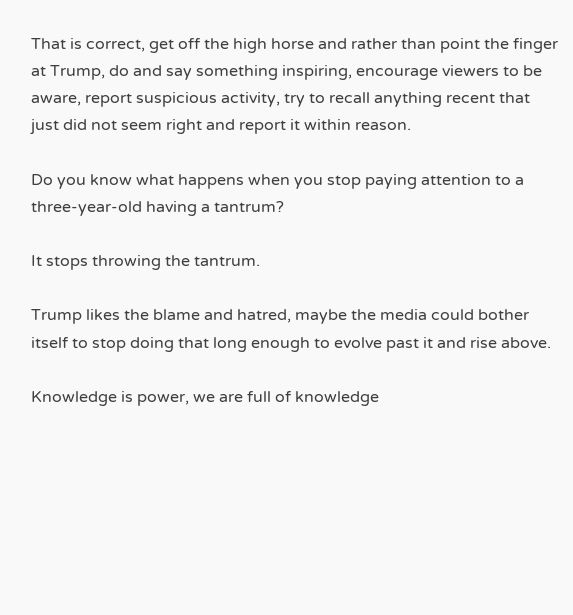That is correct, get off the high horse and rather than point the finger at Trump, do and say something inspiring, encourage viewers to be aware, report suspicious activity, try to recall anything recent that just did not seem right and report it within reason.

Do you know what happens when you stop paying attention to a three-year-old having a tantrum?

It stops throwing the tantrum.

Trump likes the blame and hatred, maybe the media could bother itself to stop doing that long enough to evolve past it and rise above.

Knowledge is power, we are full of knowledge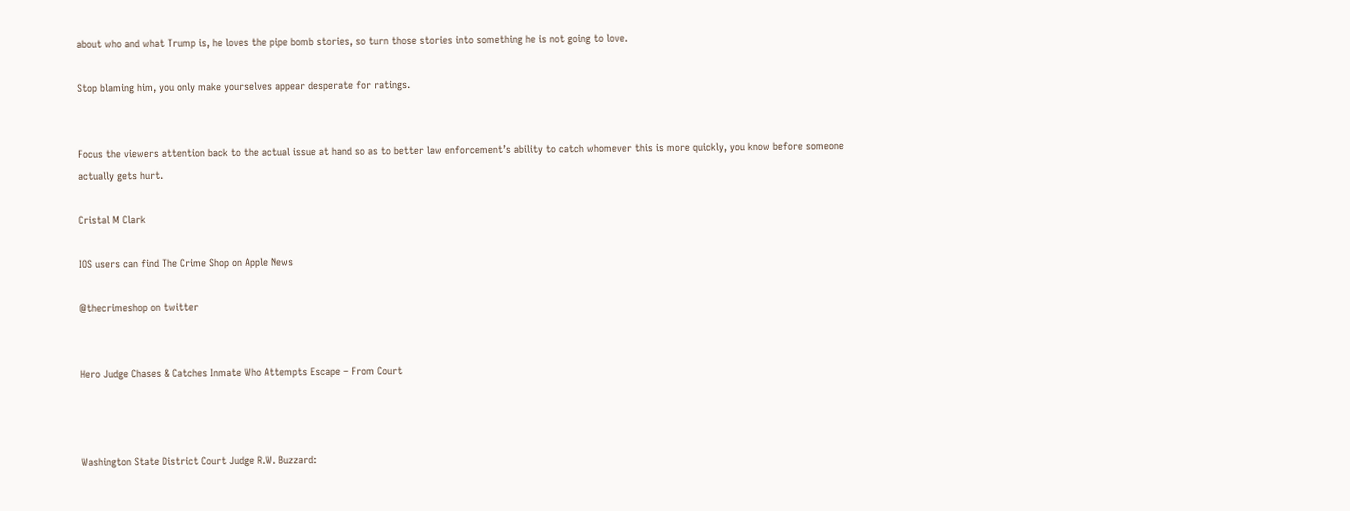about who and what Trump is, he loves the pipe bomb stories, so turn those stories into something he is not going to love.

Stop blaming him, you only make yourselves appear desperate for ratings.


Focus the viewers attention back to the actual issue at hand so as to better law enforcement’s ability to catch whomever this is more quickly, you know before someone actually gets hurt.

Cristal M Clark

IOS users can find The Crime Shop on Apple News

@thecrimeshop on twitter


Hero Judge Chases & Catches Inmate Who Attempts Escape – From Court



Washington State District Court Judge R.W. Buzzard: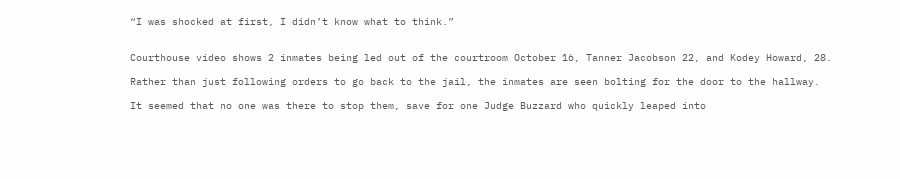“I was shocked at first, I didn’t know what to think.”


Courthouse video shows 2 inmates being led out of the courtroom October 16, Tanner Jacobson 22, and Kodey Howard, 28.

Rather than just following orders to go back to the jail, the inmates are seen bolting for the door to the hallway.

It seemed that no one was there to stop them, save for one Judge Buzzard who quickly leaped into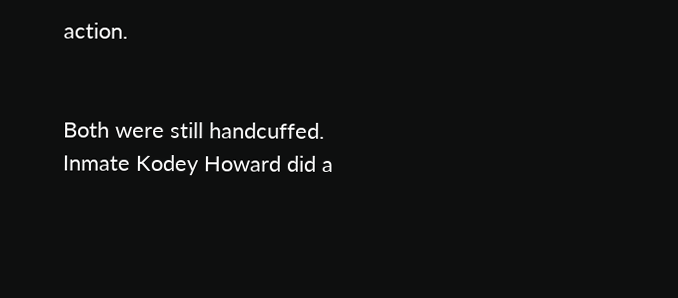action.


Both were still handcuffed. Inmate Kodey Howard did a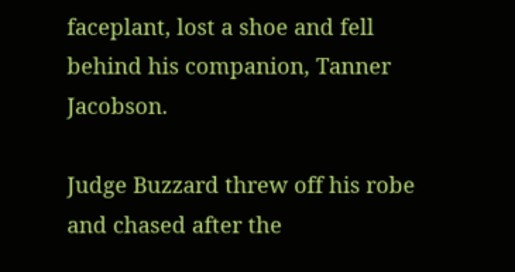faceplant, lost a shoe and fell behind his companion, Tanner Jacobson.

Judge Buzzard threw off his robe and chased after the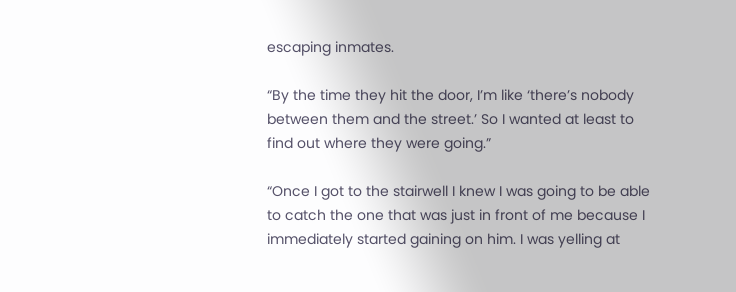escaping inmates.

“By the time they hit the door, I’m like ‘there’s nobody between them and the street.’ So I wanted at least to find out where they were going.”

“Once I got to the stairwell I knew I was going to be able to catch the one that was just in front of me because I immediately started gaining on him. I was yelling at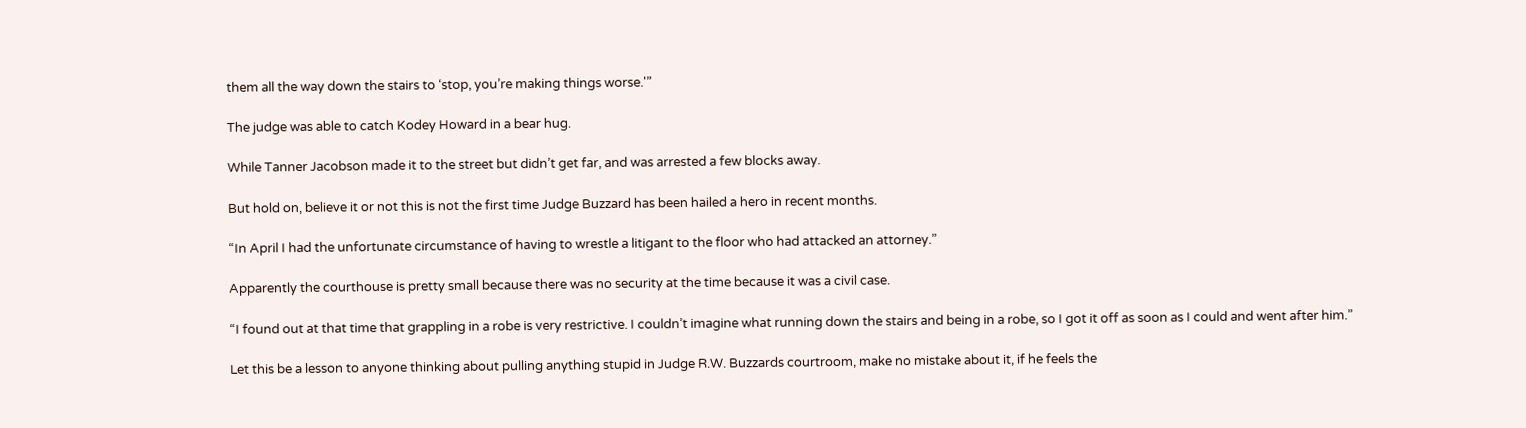them all the way down the stairs to ‘stop, you’re making things worse.'”

The judge was able to catch Kodey Howard in a bear hug.

While Tanner Jacobson made it to the street but didn’t get far, and was arrested a few blocks away.

But hold on, believe it or not this is not the first time Judge Buzzard has been hailed a hero in recent months.

“In April I had the unfortunate circumstance of having to wrestle a litigant to the floor who had attacked an attorney.”

Apparently the courthouse is pretty small because there was no security at the time because it was a civil case.

“I found out at that time that grappling in a robe is very restrictive. I couldn’t imagine what running down the stairs and being in a robe, so I got it off as soon as I could and went after him.”

Let this be a lesson to anyone thinking about pulling anything stupid in Judge R.W. Buzzards courtroom, make no mistake about it, if he feels the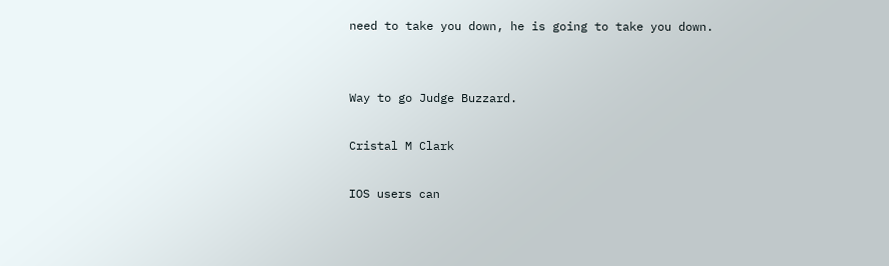need to take you down, he is going to take you down.


Way to go Judge Buzzard.

Cristal M Clark

IOS users can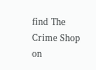find The Crime Shop on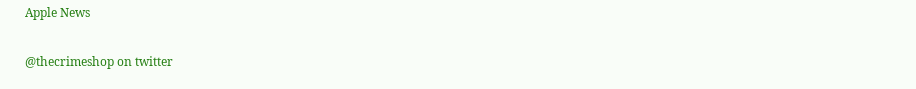Apple News

@thecrimeshop on twitter